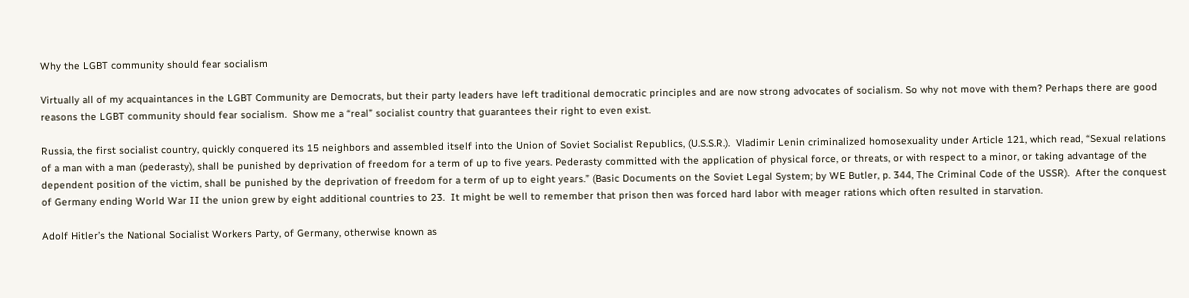Why the LGBT community should fear socialism

Virtually all of my acquaintances in the LGBT Community are Democrats, but their party leaders have left traditional democratic principles and are now strong advocates of socialism. So why not move with them? Perhaps there are good reasons the LGBT community should fear socialism.  Show me a “real” socialist country that guarantees their right to even exist.

Russia, the first socialist country, quickly conquered its 15 neighbors and assembled itself into the Union of Soviet Socialist Republics, (U.S.S.R.).  Vladimir Lenin criminalized homosexuality under Article 121, which read, “Sexual relations of a man with a man (pederasty), shall be punished by deprivation of freedom for a term of up to five years. Pederasty committed with the application of physical force, or threats, or with respect to a minor, or taking advantage of the dependent position of the victim, shall be punished by the deprivation of freedom for a term of up to eight years.” (Basic Documents on the Soviet Legal System; by WE Butler, p. 344, The Criminal Code of the USSR).  After the conquest of Germany ending World War II the union grew by eight additional countries to 23.  It might be well to remember that prison then was forced hard labor with meager rations which often resulted in starvation.

Adolf Hitler’s the National Socialist Workers Party, of Germany, otherwise known as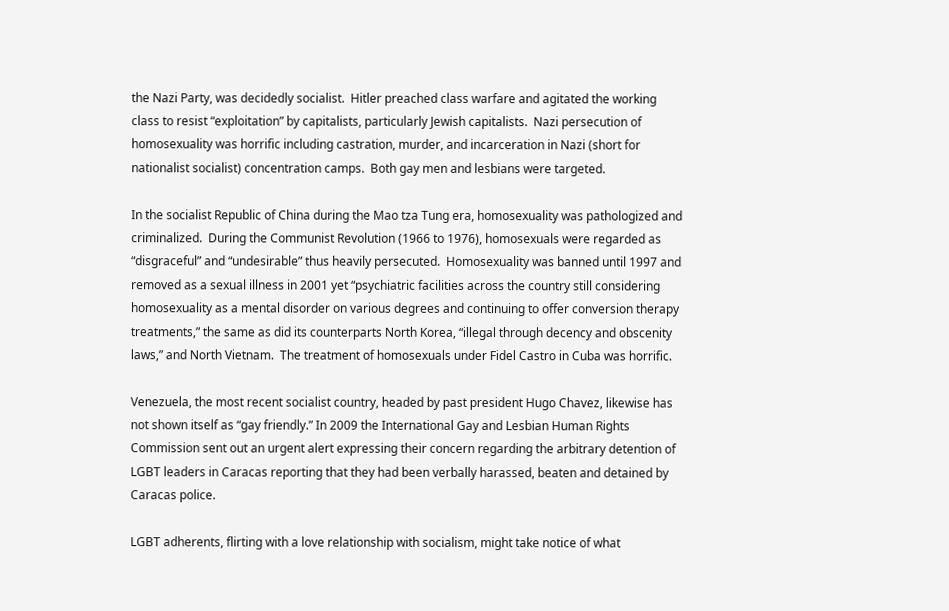the Nazi Party, was decidedly socialist.  Hitler preached class warfare and agitated the working class to resist “exploitation” by capitalists, particularly Jewish capitalists.  Nazi persecution of homosexuality was horrific including castration, murder, and incarceration in Nazi (short for nationalist socialist) concentration camps.  Both gay men and lesbians were targeted.

In the socialist Republic of China during the Mao tza Tung era, homosexuality was pathologized and criminalized.  During the Communist Revolution (1966 to 1976), homosexuals were regarded as “disgraceful” and “undesirable” thus heavily persecuted.  Homosexuality was banned until 1997 and removed as a sexual illness in 2001 yet “psychiatric facilities across the country still considering homosexuality as a mental disorder on various degrees and continuing to offer conversion therapy treatments,” the same as did its counterparts North Korea, “illegal through decency and obscenity laws,” and North Vietnam.  The treatment of homosexuals under Fidel Castro in Cuba was horrific.

Venezuela, the most recent socialist country, headed by past president Hugo Chavez, likewise has not shown itself as “gay friendly.” In 2009 the International Gay and Lesbian Human Rights Commission sent out an urgent alert expressing their concern regarding the arbitrary detention of LGBT leaders in Caracas reporting that they had been verbally harassed, beaten and detained by Caracas police.

LGBT adherents, flirting with a love relationship with socialism, might take notice of what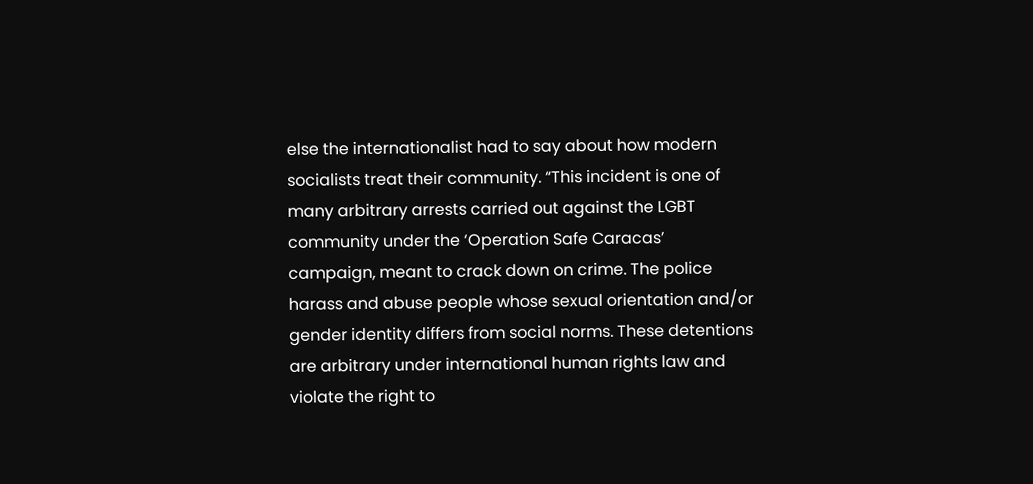else the internationalist had to say about how modern socialists treat their community. “This incident is one of many arbitrary arrests carried out against the LGBT community under the ‘Operation Safe Caracas’ campaign, meant to crack down on crime. The police harass and abuse people whose sexual orientation and/or gender identity differs from social norms. These detentions are arbitrary under international human rights law and violate the right to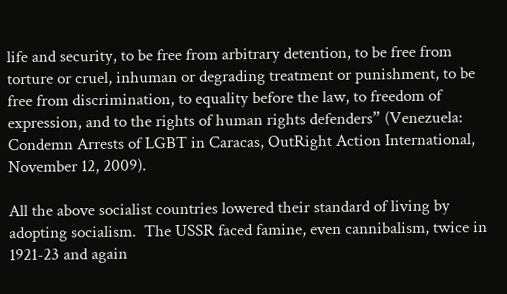life and security, to be free from arbitrary detention, to be free from torture or cruel, inhuman or degrading treatment or punishment, to be free from discrimination, to equality before the law, to freedom of expression, and to the rights of human rights defenders” (Venezuela: Condemn Arrests of LGBT in Caracas, OutRight Action International, November 12, 2009).

All the above socialist countries lowered their standard of living by adopting socialism.  The USSR faced famine, even cannibalism, twice in 1921-23 and again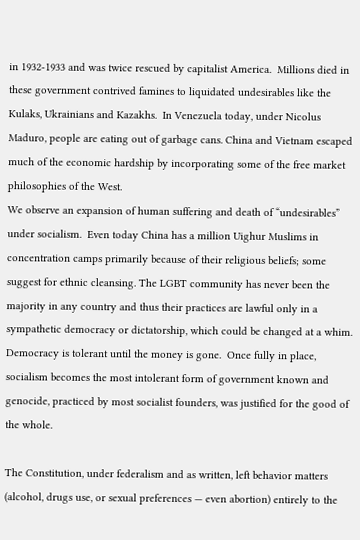in 1932-1933 and was twice rescued by capitalist America.  Millions died in these government contrived famines to liquidated undesirables like the Kulaks, Ukrainians and Kazakhs.  In Venezuela today, under Nicolus Maduro, people are eating out of garbage cans. China and Vietnam escaped much of the economic hardship by incorporating some of the free market philosophies of the West.
We observe an expansion of human suffering and death of “undesirables” under socialism.  Even today China has a million Uighur Muslims in concentration camps primarily because of their religious beliefs; some suggest for ethnic cleansing. The LGBT community has never been the majority in any country and thus their practices are lawful only in a sympathetic democracy or dictatorship, which could be changed at a whim.  Democracy is tolerant until the money is gone.  Once fully in place, socialism becomes the most intolerant form of government known and genocide, practiced by most socialist founders, was justified for the good of the whole.

The Constitution, under federalism and as written, left behavior matters (alcohol, drugs use, or sexual preferences — even abortion) entirely to the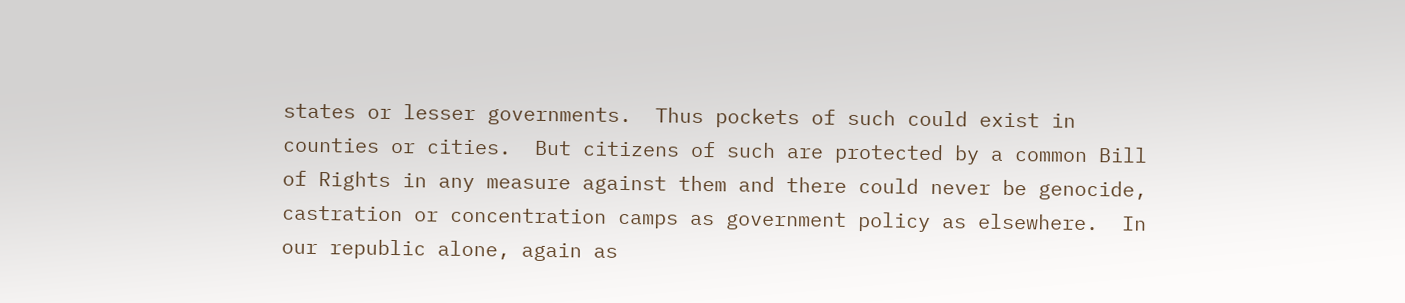states or lesser governments.  Thus pockets of such could exist in counties or cities.  But citizens of such are protected by a common Bill of Rights in any measure against them and there could never be genocide, castration or concentration camps as government policy as elsewhere.  In our republic alone, again as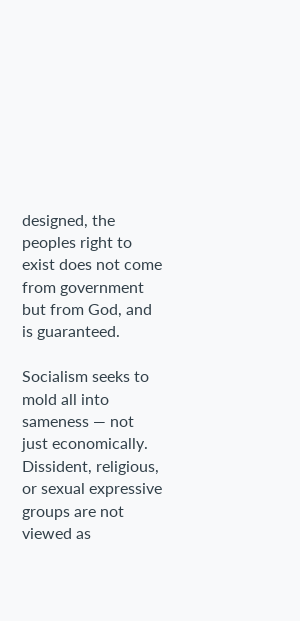designed, the peoples right to exist does not come from government but from God, and is guaranteed.

Socialism seeks to mold all into sameness — not just economically.  Dissident, religious, or sexual expressive groups are not viewed as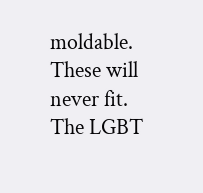moldable.  These will never fit.  The LGBT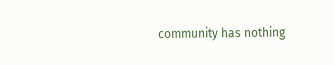community has nothing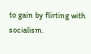to gain by flirting with socialism.